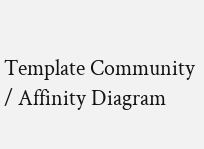Template Community / Affinity Diagram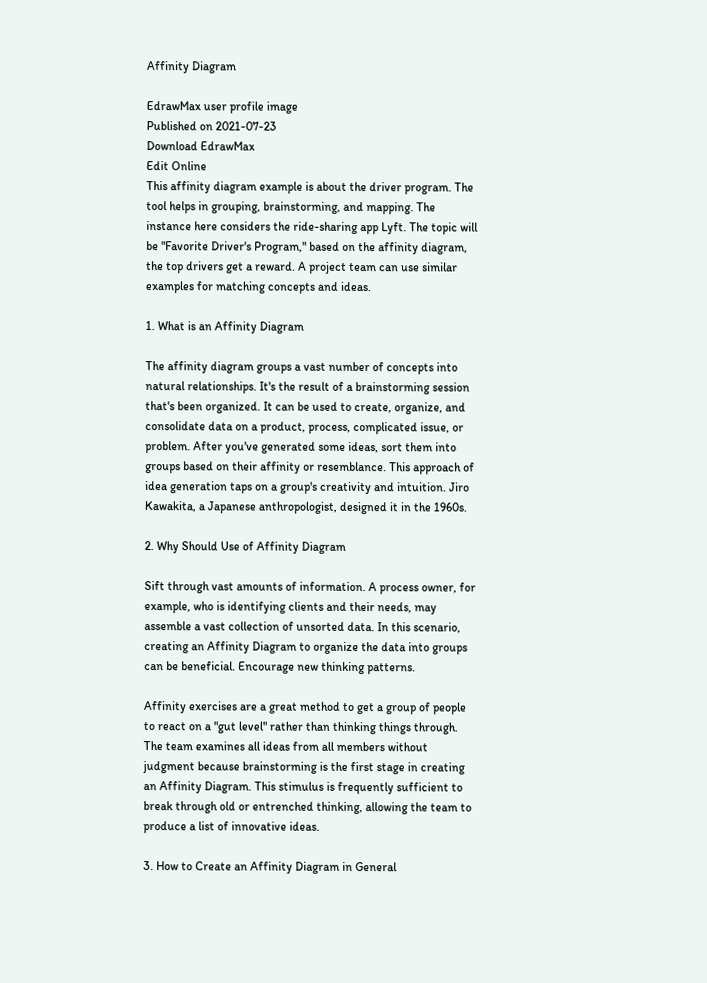Affinity Diagram

EdrawMax user profile image
Published on 2021-07-23
Download EdrawMax
Edit Online
This affinity diagram example is about the driver program. The tool helps in grouping, brainstorming, and mapping. The instance here considers the ride-sharing app Lyft. The topic will be "Favorite Driver's Program," based on the affinity diagram, the top drivers get a reward. A project team can use similar examples for matching concepts and ideas.

1. What is an Affinity Diagram

The affinity diagram groups a vast number of concepts into natural relationships. It's the result of a brainstorming session that's been organized. It can be used to create, organize, and consolidate data on a product, process, complicated issue, or problem. After you've generated some ideas, sort them into groups based on their affinity or resemblance. This approach of idea generation taps on a group's creativity and intuition. Jiro Kawakita, a Japanese anthropologist, designed it in the 1960s.

2. Why Should Use of Affinity Diagram

Sift through vast amounts of information. A process owner, for example, who is identifying clients and their needs, may assemble a vast collection of unsorted data. In this scenario, creating an Affinity Diagram to organize the data into groups can be beneficial. Encourage new thinking patterns.

Affinity exercises are a great method to get a group of people to react on a "gut level" rather than thinking things through. The team examines all ideas from all members without judgment because brainstorming is the first stage in creating an Affinity Diagram. This stimulus is frequently sufficient to break through old or entrenched thinking, allowing the team to produce a list of innovative ideas.

3. How to Create an Affinity Diagram in General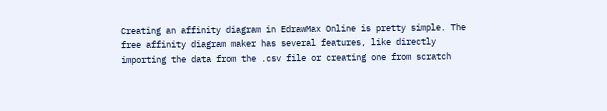Creating an affinity diagram in EdrawMax Online is pretty simple. The free affinity diagram maker has several features, like directly importing the data from the .csv file or creating one from scratch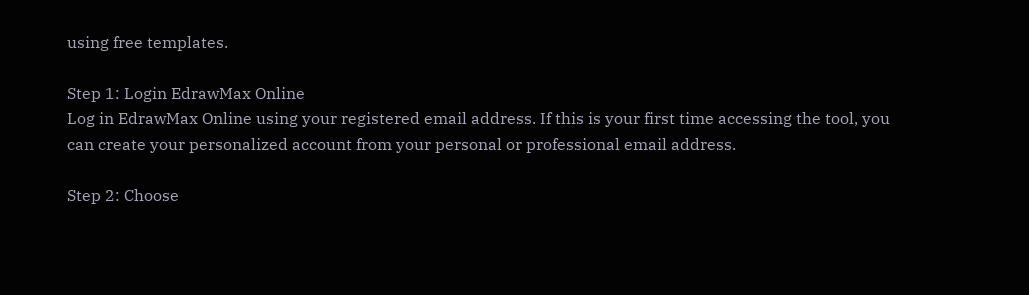using free templates.

Step 1: Login EdrawMax Online
Log in EdrawMax Online using your registered email address. If this is your first time accessing the tool, you can create your personalized account from your personal or professional email address.

Step 2: Choose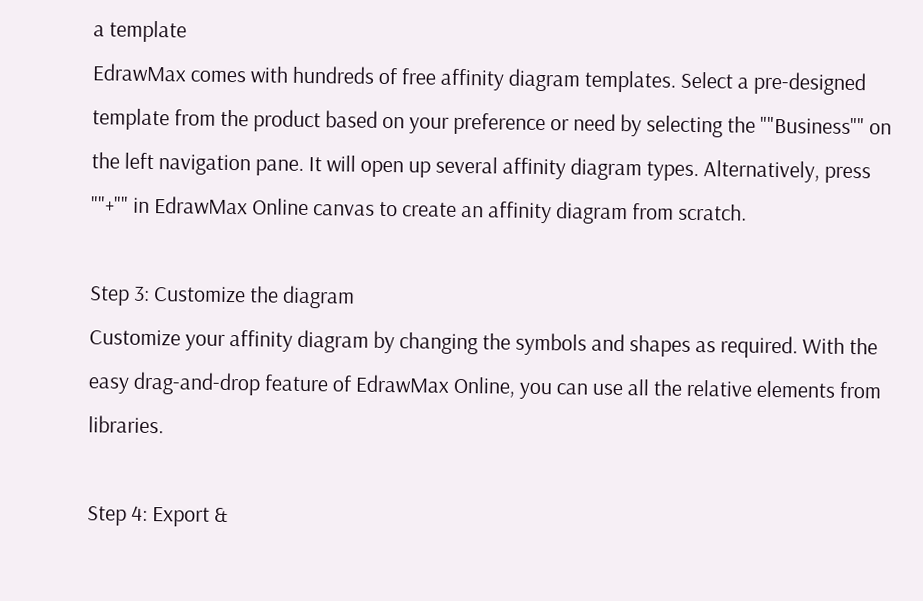a template
EdrawMax comes with hundreds of free affinity diagram templates. Select a pre-designed template from the product based on your preference or need by selecting the ""Business"" on the left navigation pane. It will open up several affinity diagram types. Alternatively, press ""+"" in EdrawMax Online canvas to create an affinity diagram from scratch.

Step 3: Customize the diagram
Customize your affinity diagram by changing the symbols and shapes as required. With the easy drag-and-drop feature of EdrawMax Online, you can use all the relative elements from libraries.

Step 4: Export &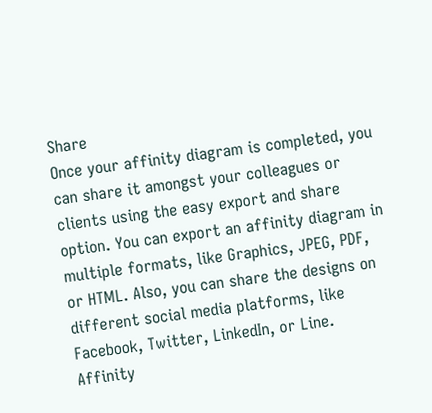Share
Once your affinity diagram is completed, you can share it amongst your colleagues or clients using the easy export and share option. You can export an affinity diagram in multiple formats, like Graphics, JPEG, PDF, or HTML. Also, you can share the designs on different social media platforms, like Facebook, Twitter, LinkedIn, or Line.
Affinity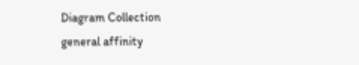Diagram Collection
general affinity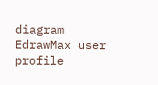diagram
EdrawMax user profile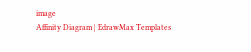image
Affinity Diagram | EdrawMax Templates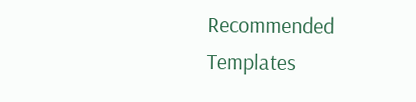Recommended Templates